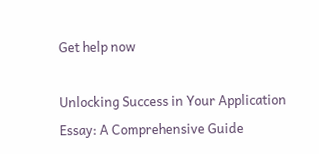Get help now

Unlocking Success in Your Application Essay: A Comprehensive Guide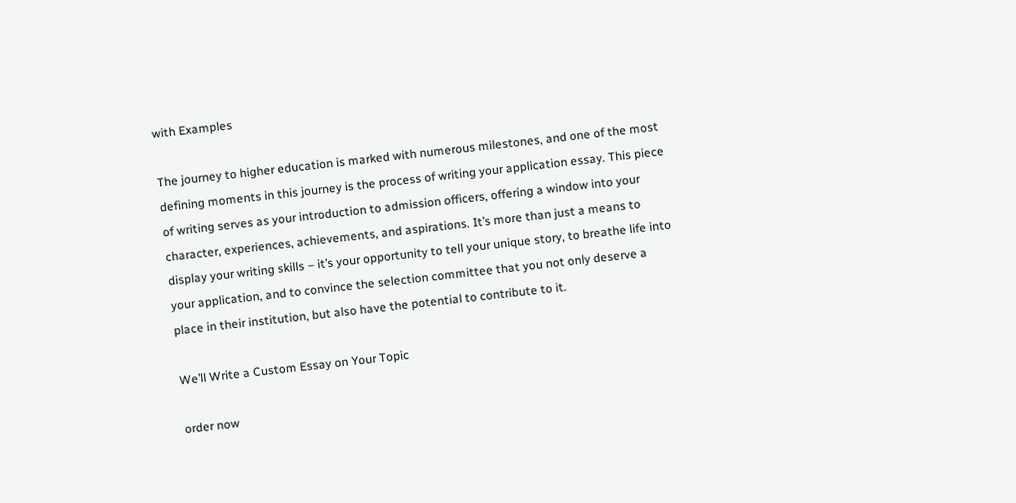with Examples

The journey to higher education is marked with numerous milestones, and one of the most defining moments in this journey is the process of writing your application essay. This piece of writing serves as your introduction to admission officers, offering a window into your character, experiences, achievements, and aspirations. It’s more than just a means to display your writing skills – it’s your opportunity to tell your unique story, to breathe life into your application, and to convince the selection committee that you not only deserve a place in their institution, but also have the potential to contribute to it.

We’ll Write a Custom Essay on Your Topic

order now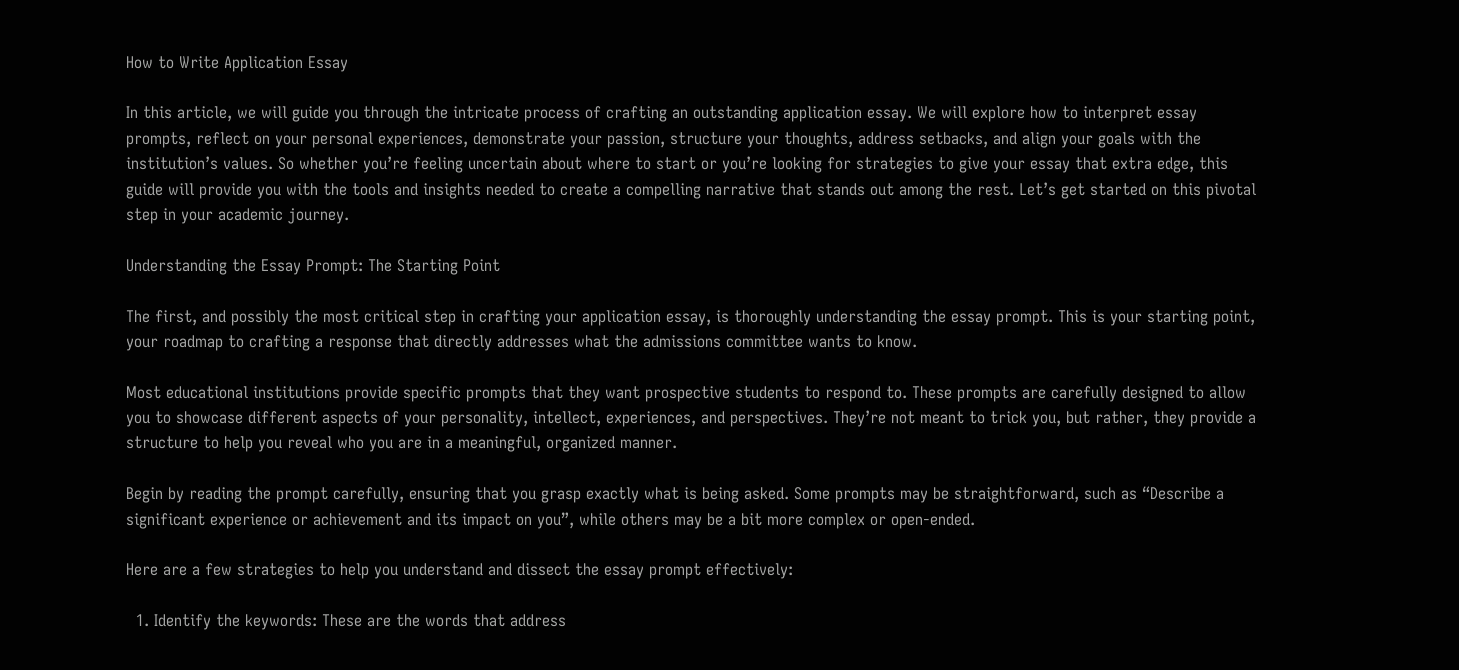How to Write Application Essay

In this article, we will guide you through the intricate process of crafting an outstanding application essay. We will explore how to interpret essay prompts, reflect on your personal experiences, demonstrate your passion, structure your thoughts, address setbacks, and align your goals with the institution’s values. So whether you’re feeling uncertain about where to start or you’re looking for strategies to give your essay that extra edge, this guide will provide you with the tools and insights needed to create a compelling narrative that stands out among the rest. Let’s get started on this pivotal step in your academic journey.

Understanding the Essay Prompt: The Starting Point

The first, and possibly the most critical step in crafting your application essay, is thoroughly understanding the essay prompt. This is your starting point, your roadmap to crafting a response that directly addresses what the admissions committee wants to know.

Most educational institutions provide specific prompts that they want prospective students to respond to. These prompts are carefully designed to allow you to showcase different aspects of your personality, intellect, experiences, and perspectives. They’re not meant to trick you, but rather, they provide a structure to help you reveal who you are in a meaningful, organized manner.

Begin by reading the prompt carefully, ensuring that you grasp exactly what is being asked. Some prompts may be straightforward, such as “Describe a significant experience or achievement and its impact on you”, while others may be a bit more complex or open-ended.

Here are a few strategies to help you understand and dissect the essay prompt effectively:

  1. Identify the keywords: These are the words that address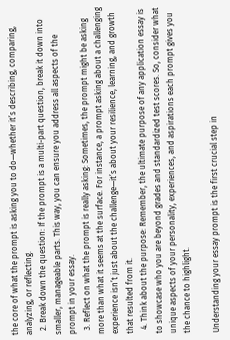the core of what the prompt is asking you to do—whether it’s describing, comparing, analyzing, or reflecting.
  2. Break down the question: If the prompt is a multi-part question, break it down into smaller, manageable parts. This way, you can ensure you address all aspects of the prompt in your essay.
  3. Reflect on what the prompt is really asking: Sometimes, the prompt might be asking more than what it seems at the surface. For instance, a prompt asking about a challenging experience isn’t just about the challenge—it’s about your resilience, learning, and growth that resulted from it.
  4. Think about the purpose: Remember, the ultimate purpose of any application essay is to showcase who you are beyond grades and standardized test scores. So, consider what unique aspects of your personality, experiences, and aspirations each prompt gives you the chance to highlight.

Understanding your essay prompt is the first crucial step in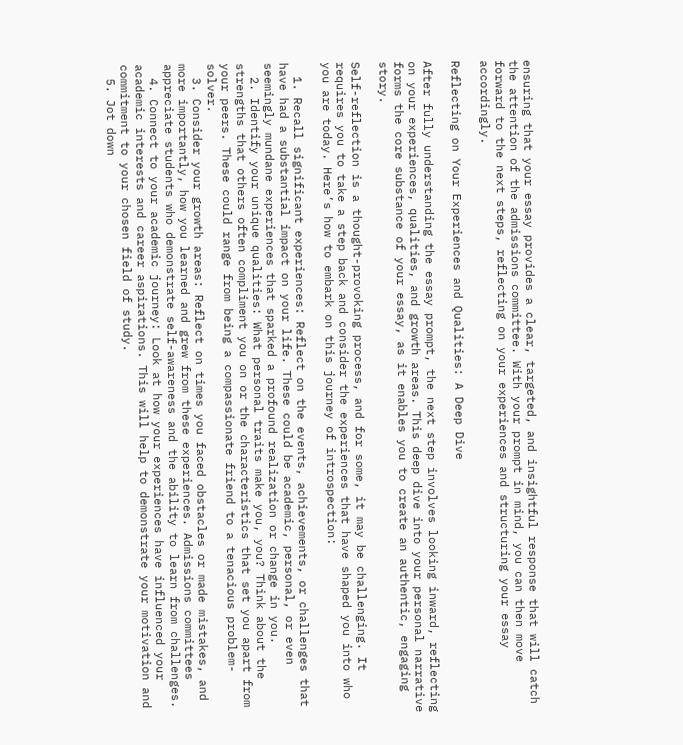ensuring that your essay provides a clear, targeted, and insightful response that will catch the attention of the admissions committee. With your prompt in mind, you can then move forward to the next steps, reflecting on your experiences and structuring your essay accordingly.

Reflecting on Your Experiences and Qualities: A Deep Dive

After fully understanding the essay prompt, the next step involves looking inward, reflecting on your experiences, qualities, and growth areas. This deep dive into your personal narrative forms the core substance of your essay, as it enables you to create an authentic, engaging story.

Self-reflection is a thought-provoking process, and for some, it may be challenging. It requires you to take a step back and consider the experiences that have shaped you into who you are today. Here’s how to embark on this journey of introspection:

  1. Recall significant experiences: Reflect on the events, achievements, or challenges that have had a substantial impact on your life. These could be academic, personal, or even seemingly mundane experiences that sparked a profound realization or change in you.
  2. Identify your unique qualities: What personal traits make you, you? Think about the strengths that others often compliment you on or the characteristics that set you apart from your peers. These could range from being a compassionate friend to a tenacious problem-solver.
  3. Consider your growth areas: Reflect on times you faced obstacles or made mistakes, and more importantly, how you learned and grew from these experiences. Admissions committees appreciate students who demonstrate self-awareness and the ability to learn from challenges.
  4. Connect to your academic journey: Look at how your experiences have influenced your academic interests and career aspirations. This will help to demonstrate your motivation and commitment to your chosen field of study.
  5. Jot down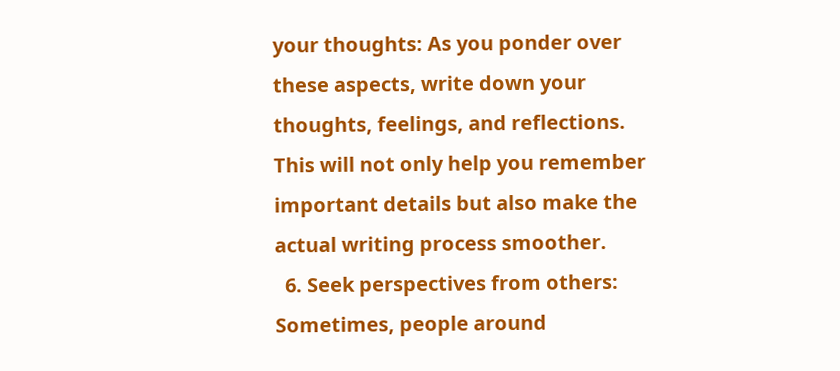your thoughts: As you ponder over these aspects, write down your thoughts, feelings, and reflections. This will not only help you remember important details but also make the actual writing process smoother.
  6. Seek perspectives from others: Sometimes, people around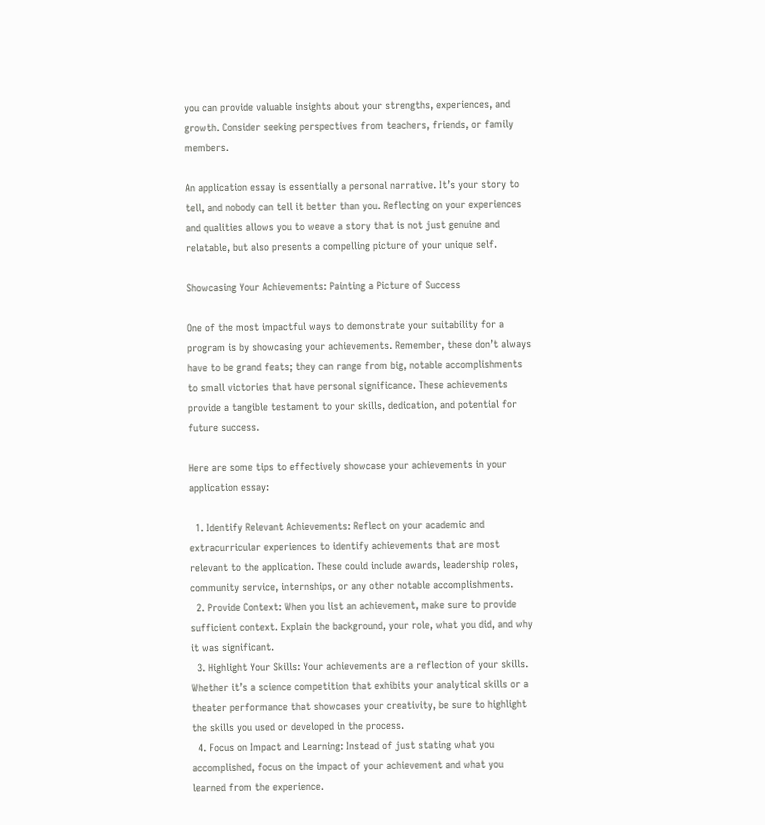you can provide valuable insights about your strengths, experiences, and growth. Consider seeking perspectives from teachers, friends, or family members.

An application essay is essentially a personal narrative. It’s your story to tell, and nobody can tell it better than you. Reflecting on your experiences and qualities allows you to weave a story that is not just genuine and relatable, but also presents a compelling picture of your unique self.

Showcasing Your Achievements: Painting a Picture of Success

One of the most impactful ways to demonstrate your suitability for a program is by showcasing your achievements. Remember, these don’t always have to be grand feats; they can range from big, notable accomplishments to small victories that have personal significance. These achievements provide a tangible testament to your skills, dedication, and potential for future success.

Here are some tips to effectively showcase your achievements in your application essay:

  1. Identify Relevant Achievements: Reflect on your academic and extracurricular experiences to identify achievements that are most relevant to the application. These could include awards, leadership roles, community service, internships, or any other notable accomplishments.
  2. Provide Context: When you list an achievement, make sure to provide sufficient context. Explain the background, your role, what you did, and why it was significant.
  3. Highlight Your Skills: Your achievements are a reflection of your skills. Whether it’s a science competition that exhibits your analytical skills or a theater performance that showcases your creativity, be sure to highlight the skills you used or developed in the process.
  4. Focus on Impact and Learning: Instead of just stating what you accomplished, focus on the impact of your achievement and what you learned from the experience.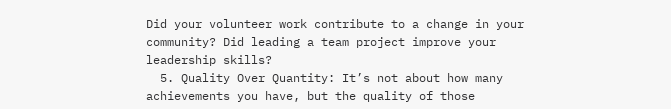Did your volunteer work contribute to a change in your community? Did leading a team project improve your leadership skills?
  5. Quality Over Quantity: It’s not about how many achievements you have, but the quality of those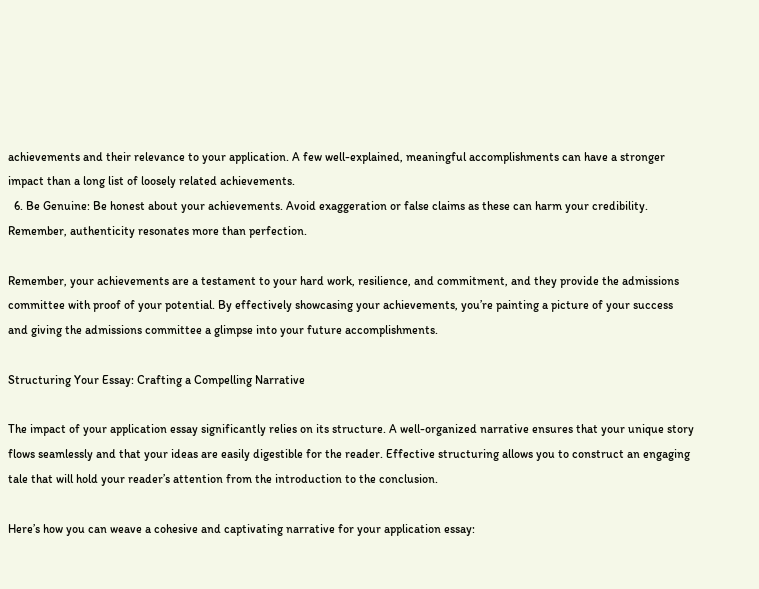achievements and their relevance to your application. A few well-explained, meaningful accomplishments can have a stronger impact than a long list of loosely related achievements.
  6. Be Genuine: Be honest about your achievements. Avoid exaggeration or false claims as these can harm your credibility. Remember, authenticity resonates more than perfection.

Remember, your achievements are a testament to your hard work, resilience, and commitment, and they provide the admissions committee with proof of your potential. By effectively showcasing your achievements, you’re painting a picture of your success and giving the admissions committee a glimpse into your future accomplishments.

Structuring Your Essay: Crafting a Compelling Narrative

The impact of your application essay significantly relies on its structure. A well-organized narrative ensures that your unique story flows seamlessly and that your ideas are easily digestible for the reader. Effective structuring allows you to construct an engaging tale that will hold your reader’s attention from the introduction to the conclusion.

Here’s how you can weave a cohesive and captivating narrative for your application essay: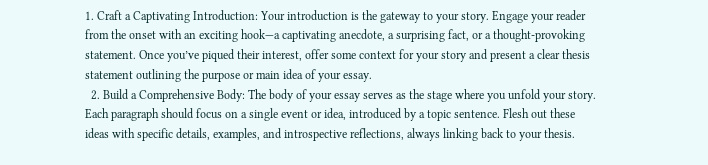1. Craft a Captivating Introduction: Your introduction is the gateway to your story. Engage your reader from the onset with an exciting hook—a captivating anecdote, a surprising fact, or a thought-provoking statement. Once you’ve piqued their interest, offer some context for your story and present a clear thesis statement outlining the purpose or main idea of your essay.
  2. Build a Comprehensive Body: The body of your essay serves as the stage where you unfold your story. Each paragraph should focus on a single event or idea, introduced by a topic sentence. Flesh out these ideas with specific details, examples, and introspective reflections, always linking back to your thesis.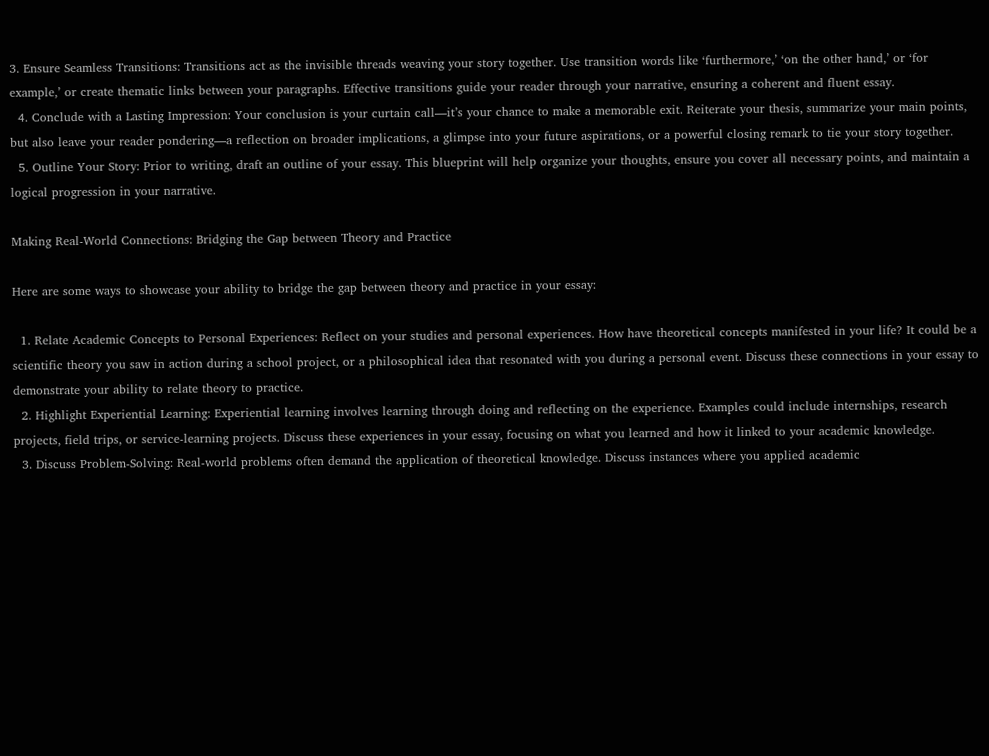3. Ensure Seamless Transitions: Transitions act as the invisible threads weaving your story together. Use transition words like ‘furthermore,’ ‘on the other hand,’ or ‘for example,’ or create thematic links between your paragraphs. Effective transitions guide your reader through your narrative, ensuring a coherent and fluent essay.
  4. Conclude with a Lasting Impression: Your conclusion is your curtain call—it’s your chance to make a memorable exit. Reiterate your thesis, summarize your main points, but also leave your reader pondering—a reflection on broader implications, a glimpse into your future aspirations, or a powerful closing remark to tie your story together.
  5. Outline Your Story: Prior to writing, draft an outline of your essay. This blueprint will help organize your thoughts, ensure you cover all necessary points, and maintain a logical progression in your narrative.

Making Real-World Connections: Bridging the Gap between Theory and Practice

Here are some ways to showcase your ability to bridge the gap between theory and practice in your essay:

  1. Relate Academic Concepts to Personal Experiences: Reflect on your studies and personal experiences. How have theoretical concepts manifested in your life? It could be a scientific theory you saw in action during a school project, or a philosophical idea that resonated with you during a personal event. Discuss these connections in your essay to demonstrate your ability to relate theory to practice.
  2. Highlight Experiential Learning: Experiential learning involves learning through doing and reflecting on the experience. Examples could include internships, research projects, field trips, or service-learning projects. Discuss these experiences in your essay, focusing on what you learned and how it linked to your academic knowledge.
  3. Discuss Problem-Solving: Real-world problems often demand the application of theoretical knowledge. Discuss instances where you applied academic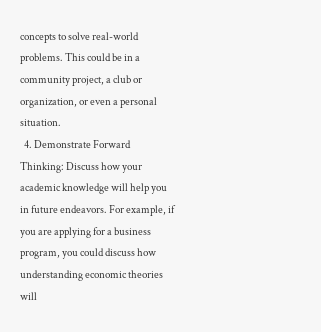concepts to solve real-world problems. This could be in a community project, a club or organization, or even a personal situation.
  4. Demonstrate Forward Thinking: Discuss how your academic knowledge will help you in future endeavors. For example, if you are applying for a business program, you could discuss how understanding economic theories will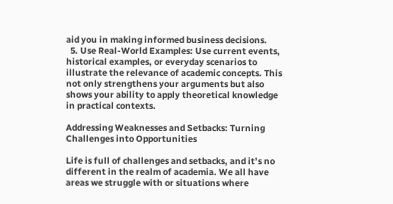aid you in making informed business decisions.
  5. Use Real-World Examples: Use current events, historical examples, or everyday scenarios to illustrate the relevance of academic concepts. This not only strengthens your arguments but also shows your ability to apply theoretical knowledge in practical contexts.

Addressing Weaknesses and Setbacks: Turning Challenges into Opportunities

Life is full of challenges and setbacks, and it’s no different in the realm of academia. We all have areas we struggle with or situations where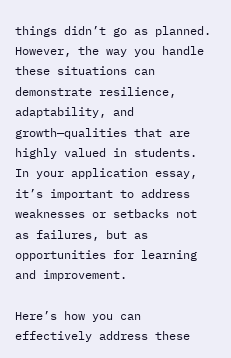things didn’t go as planned. However, the way you handle these situations can demonstrate resilience, adaptability, and growth—qualities that are highly valued in students. In your application essay, it’s important to address weaknesses or setbacks not as failures, but as opportunities for learning and improvement.

Here’s how you can effectively address these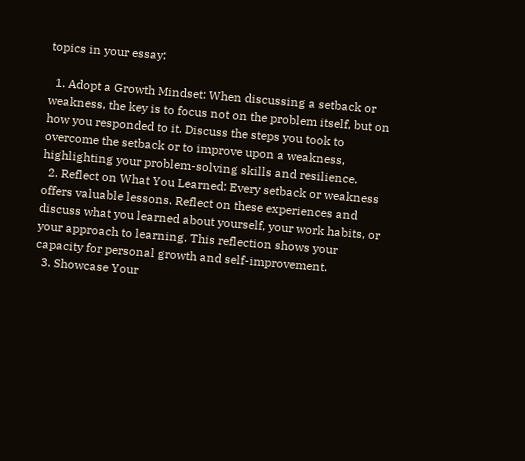topics in your essay:

  1. Adopt a Growth Mindset: When discussing a setback or weakness, the key is to focus not on the problem itself, but on how you responded to it. Discuss the steps you took to overcome the setback or to improve upon a weakness, highlighting your problem-solving skills and resilience.
  2. Reflect on What You Learned: Every setback or weakness offers valuable lessons. Reflect on these experiences and discuss what you learned about yourself, your work habits, or your approach to learning. This reflection shows your capacity for personal growth and self-improvement.
  3. Showcase Your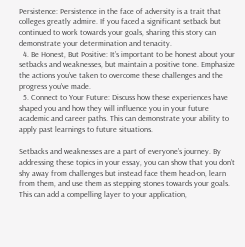Persistence: Persistence in the face of adversity is a trait that colleges greatly admire. If you faced a significant setback but continued to work towards your goals, sharing this story can demonstrate your determination and tenacity.
  4. Be Honest, But Positive: It’s important to be honest about your setbacks and weaknesses, but maintain a positive tone. Emphasize the actions you’ve taken to overcome these challenges and the progress you’ve made.
  5. Connect to Your Future: Discuss how these experiences have shaped you and how they will influence you in your future academic and career paths. This can demonstrate your ability to apply past learnings to future situations.

Setbacks and weaknesses are a part of everyone’s journey. By addressing these topics in your essay, you can show that you don’t shy away from challenges but instead face them head-on, learn from them, and use them as stepping stones towards your goals. This can add a compelling layer to your application,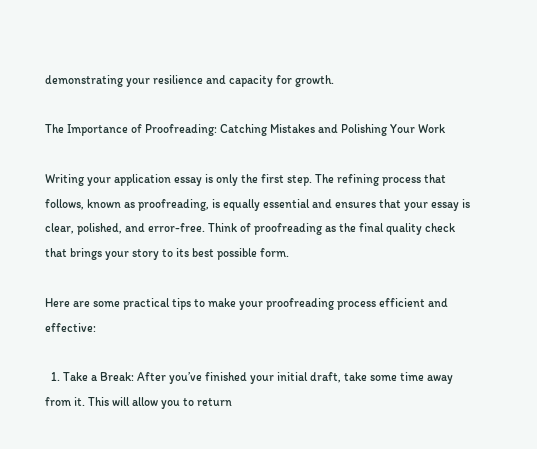demonstrating your resilience and capacity for growth.

The Importance of Proofreading: Catching Mistakes and Polishing Your Work

Writing your application essay is only the first step. The refining process that follows, known as proofreading, is equally essential and ensures that your essay is clear, polished, and error-free. Think of proofreading as the final quality check that brings your story to its best possible form.

Here are some practical tips to make your proofreading process efficient and effective:

  1. Take a Break: After you’ve finished your initial draft, take some time away from it. This will allow you to return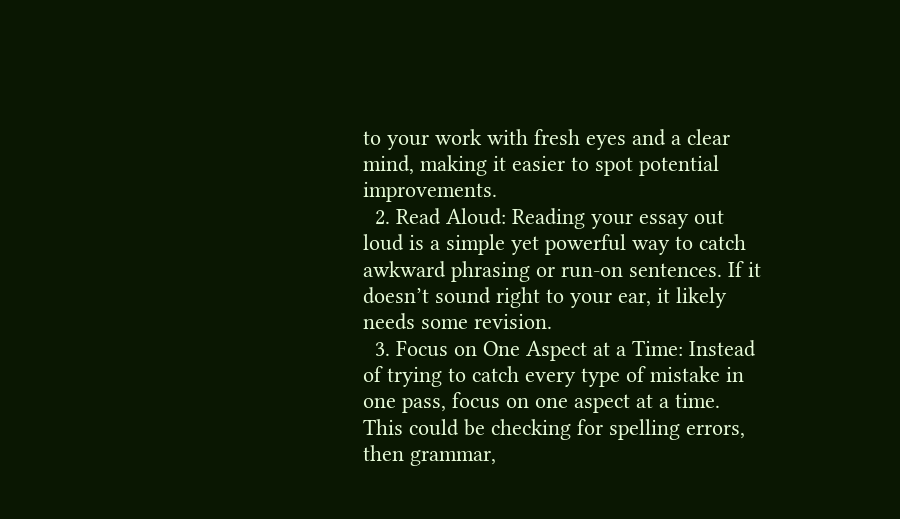to your work with fresh eyes and a clear mind, making it easier to spot potential improvements.
  2. Read Aloud: Reading your essay out loud is a simple yet powerful way to catch awkward phrasing or run-on sentences. If it doesn’t sound right to your ear, it likely needs some revision.
  3. Focus on One Aspect at a Time: Instead of trying to catch every type of mistake in one pass, focus on one aspect at a time. This could be checking for spelling errors, then grammar,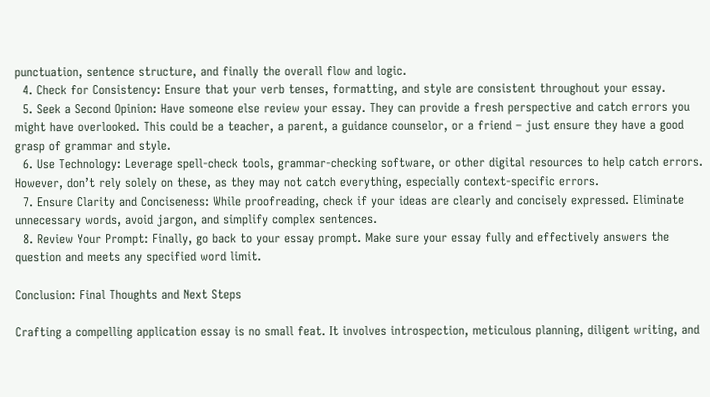punctuation, sentence structure, and finally the overall flow and logic.
  4. Check for Consistency: Ensure that your verb tenses, formatting, and style are consistent throughout your essay.
  5. Seek a Second Opinion: Have someone else review your essay. They can provide a fresh perspective and catch errors you might have overlooked. This could be a teacher, a parent, a guidance counselor, or a friend – just ensure they have a good grasp of grammar and style.
  6. Use Technology: Leverage spell-check tools, grammar-checking software, or other digital resources to help catch errors. However, don’t rely solely on these, as they may not catch everything, especially context-specific errors.
  7. Ensure Clarity and Conciseness: While proofreading, check if your ideas are clearly and concisely expressed. Eliminate unnecessary words, avoid jargon, and simplify complex sentences.
  8. Review Your Prompt: Finally, go back to your essay prompt. Make sure your essay fully and effectively answers the question and meets any specified word limit.

Conclusion: Final Thoughts and Next Steps

Crafting a compelling application essay is no small feat. It involves introspection, meticulous planning, diligent writing, and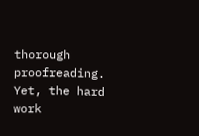thorough proofreading. Yet, the hard work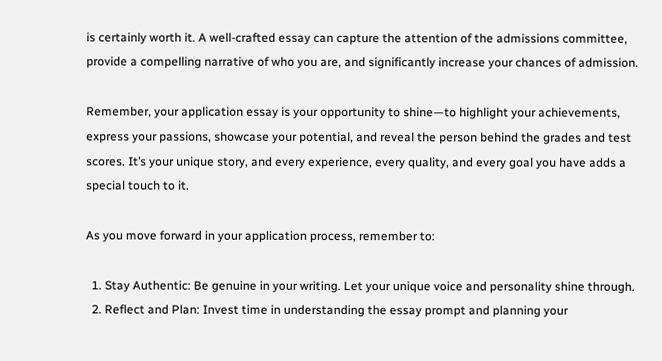is certainly worth it. A well-crafted essay can capture the attention of the admissions committee, provide a compelling narrative of who you are, and significantly increase your chances of admission.

Remember, your application essay is your opportunity to shine—to highlight your achievements, express your passions, showcase your potential, and reveal the person behind the grades and test scores. It’s your unique story, and every experience, every quality, and every goal you have adds a special touch to it.

As you move forward in your application process, remember to:

  1. Stay Authentic: Be genuine in your writing. Let your unique voice and personality shine through.
  2. Reflect and Plan: Invest time in understanding the essay prompt and planning your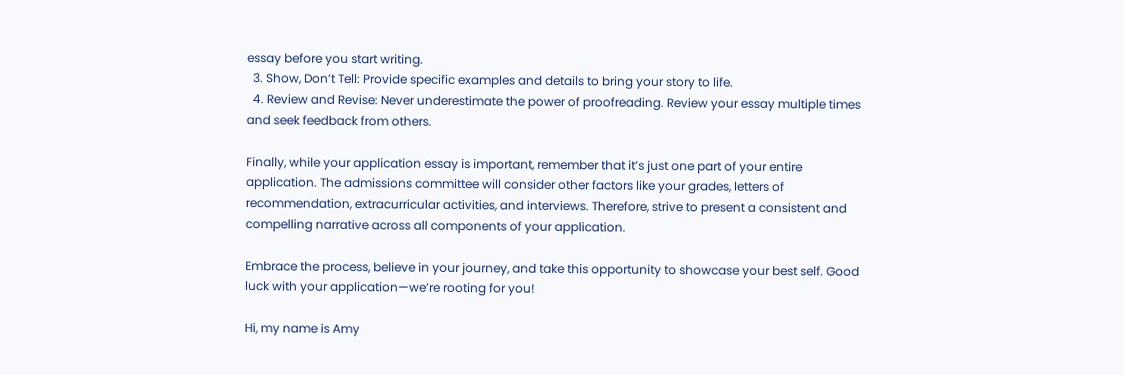essay before you start writing.
  3. Show, Don’t Tell: Provide specific examples and details to bring your story to life.
  4. Review and Revise: Never underestimate the power of proofreading. Review your essay multiple times and seek feedback from others.

Finally, while your application essay is important, remember that it’s just one part of your entire application. The admissions committee will consider other factors like your grades, letters of recommendation, extracurricular activities, and interviews. Therefore, strive to present a consistent and compelling narrative across all components of your application.

Embrace the process, believe in your journey, and take this opportunity to showcase your best self. Good luck with your application—we’re rooting for you!

Hi, my name is Amy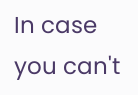In case you can't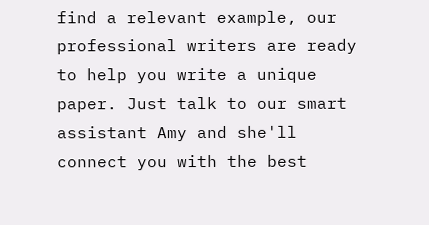find a relevant example, our professional writers are ready to help you write a unique paper. Just talk to our smart assistant Amy and she'll connect you with the best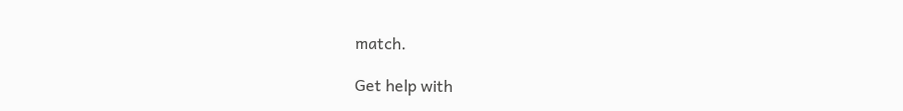match.

Get help with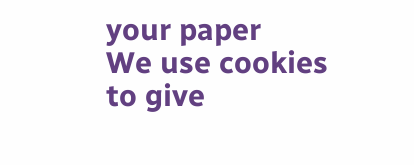your paper
We use cookies to give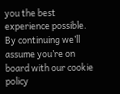you the best experience possible. By continuing we’ll assume you’re on board with our cookie policy